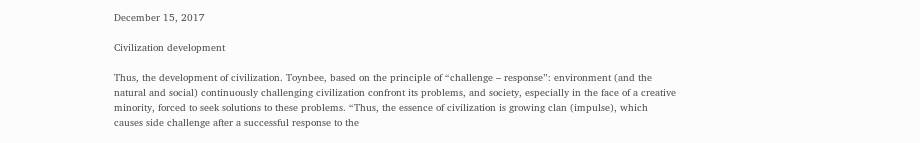December 15, 2017

Civilization development

Thus, the development of civilization. Toynbee, based on the principle of “challenge – response”: environment (and the natural and social) continuously challenging civilization confront its problems, and society, especially in the face of a creative minority, forced to seek solutions to these problems. “Thus, the essence of civilization is growing clan (impulse), which causes side challenge after a successful response to the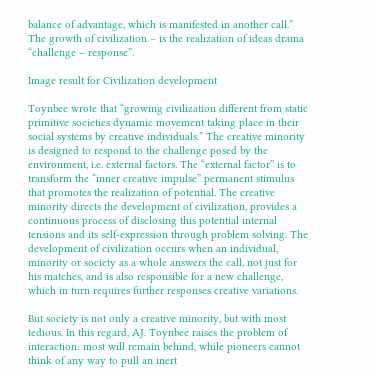balance of advantage, which is manifested in another call.” The growth of civilization – is the realization of ideas drama “challenge – response”.

Image result for Civilization development

Toynbee wrote that “growing civilization different from static primitive societies dynamic movement taking place in their social systems by creative individuals.” The creative minority is designed to respond to the challenge posed by the environment, i.e. external factors. The “external factor” is to transform the “inner creative impulse” permanent stimulus that promotes the realization of potential. The creative minority directs the development of civilization, provides a continuous process of disclosing this potential internal tensions and its self-expression through problem solving. The development of civilization occurs when an individual, minority or society as a whole answers the call, not just for his matches, and is also responsible for a new challenge, which in turn requires further responses creative variations.

But society is not only a creative minority, but with most tedious. In this regard, AJ. Toynbee raises the problem of interaction: most will remain behind, while pioneers cannot think of any way to pull an inert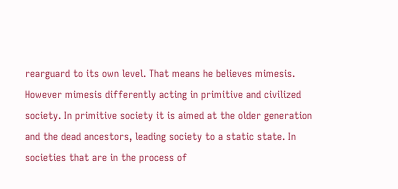rearguard to its own level. That means he believes mimesis. However mimesis differently acting in primitive and civilized society. In primitive society it is aimed at the older generation and the dead ancestors, leading society to a static state. In societies that are in the process of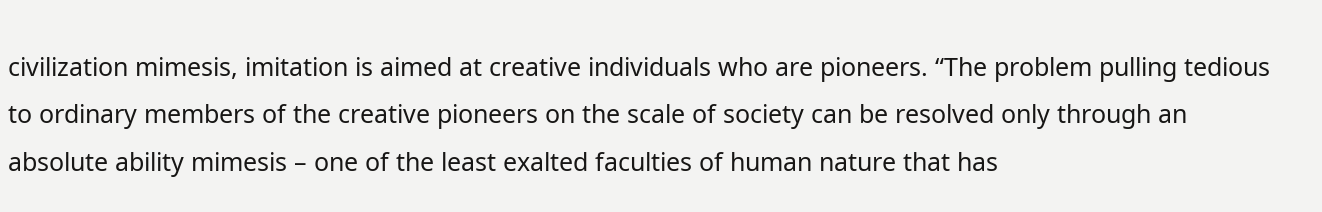civilization mimesis, imitation is aimed at creative individuals who are pioneers. “The problem pulling tedious to ordinary members of the creative pioneers on the scale of society can be resolved only through an absolute ability mimesis – one of the least exalted faculties of human nature that has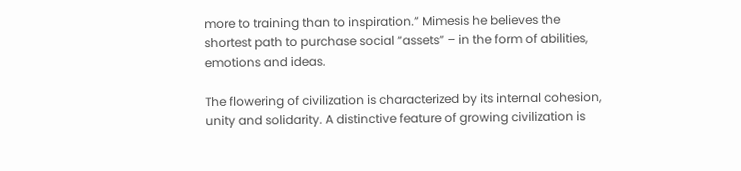more to training than to inspiration.” Mimesis he believes the shortest path to purchase social “assets” – in the form of abilities, emotions and ideas.

The flowering of civilization is characterized by its internal cohesion, unity and solidarity. A distinctive feature of growing civilization is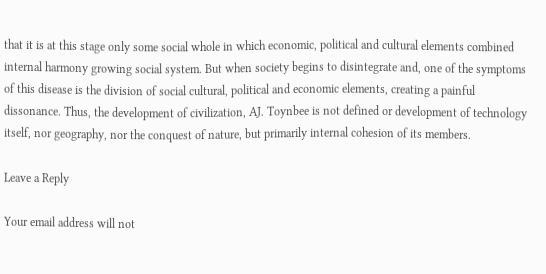that it is at this stage only some social whole in which economic, political and cultural elements combined internal harmony growing social system. But when society begins to disintegrate and, one of the symptoms of this disease is the division of social cultural, political and economic elements, creating a painful dissonance. Thus, the development of civilization, AJ. Toynbee is not defined or development of technology itself, nor geography, nor the conquest of nature, but primarily internal cohesion of its members.

Leave a Reply

Your email address will not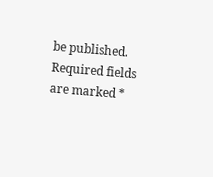be published. Required fields are marked *